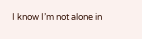I know I’m not alone in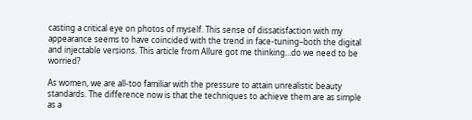casting a critical eye on photos of myself. This sense of dissatisfaction with my appearance seems to have coincided with the trend in face-tuning–both the digital and injectable versions. This article from Allure got me thinking…do we need to be worried?

As women, we are all-too familiar with the pressure to attain unrealistic beauty standards. The difference now is that the techniques to achieve them are as simple as a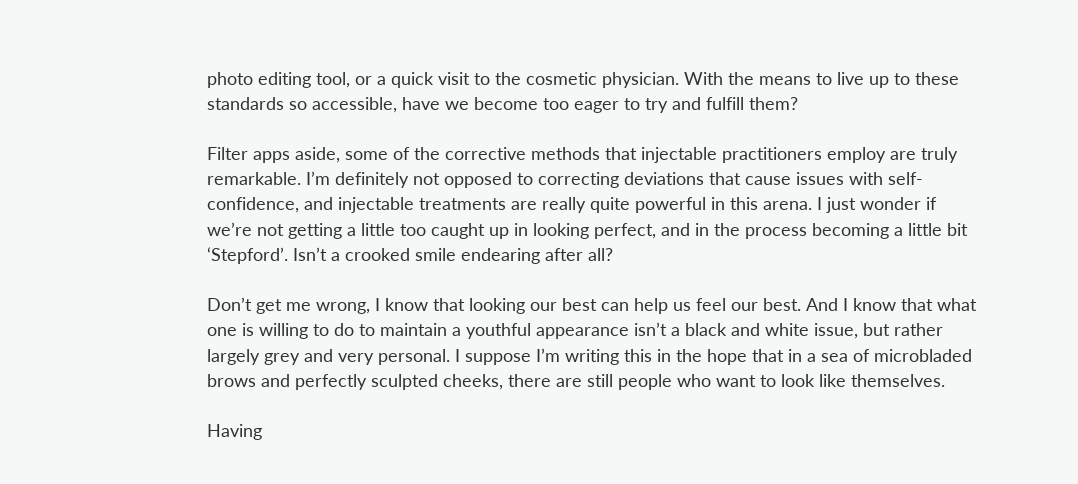photo editing tool, or a quick visit to the cosmetic physician. With the means to live up to these standards so accessible, have we become too eager to try and fulfill them?

Filter apps aside, some of the corrective methods that injectable practitioners employ are truly remarkable. I’m definitely not opposed to correcting deviations that cause issues with self-confidence, and injectable treatments are really quite powerful in this arena. I just wonder if we’re not getting a little too caught up in looking perfect, and in the process becoming a little bit ‘Stepford’. Isn’t a crooked smile endearing after all?

Don’t get me wrong, I know that looking our best can help us feel our best. And I know that what one is willing to do to maintain a youthful appearance isn’t a black and white issue, but rather largely grey and very personal. I suppose I’m writing this in the hope that in a sea of microbladed brows and perfectly sculpted cheeks, there are still people who want to look like themselves.

Having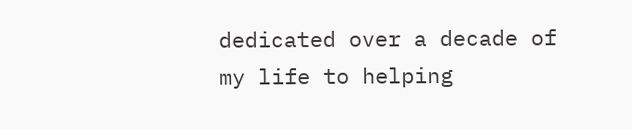dedicated over a decade of my life to helping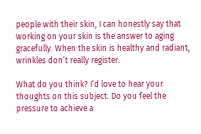people with their skin, I can honestly say that working on your skin is the answer to aging gracefully. When the skin is healthy and radiant, wrinkles don’t really register.

What do you think? I’d love to hear your thoughts on this subject. Do you feel the pressure to achieve a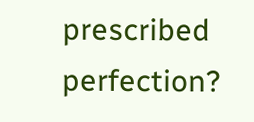prescribed perfection?